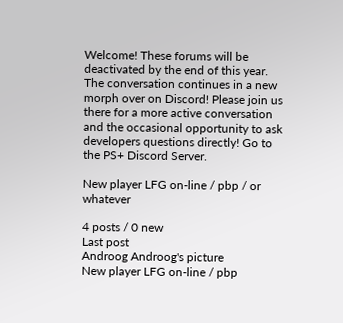Welcome! These forums will be deactivated by the end of this year. The conversation continues in a new morph over on Discord! Please join us there for a more active conversation and the occasional opportunity to ask developers questions directly! Go to the PS+ Discord Server.

New player LFG on-line / pbp / or whatever

4 posts / 0 new
Last post
Androog Androog's picture
New player LFG on-line / pbp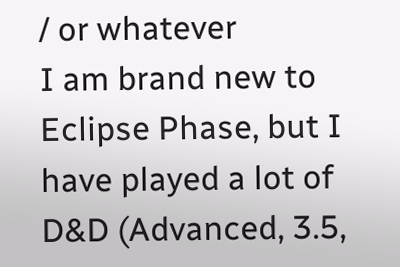/ or whatever
I am brand new to Eclipse Phase, but I have played a lot of D&D (Advanced, 3.5,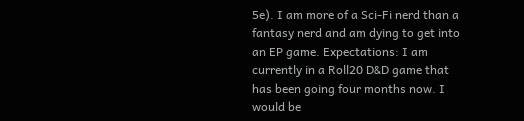5e). I am more of a Sci-Fi nerd than a fantasy nerd and am dying to get into an EP game. Expectations: I am currently in a Roll20 D&D game that has been going four months now. I would be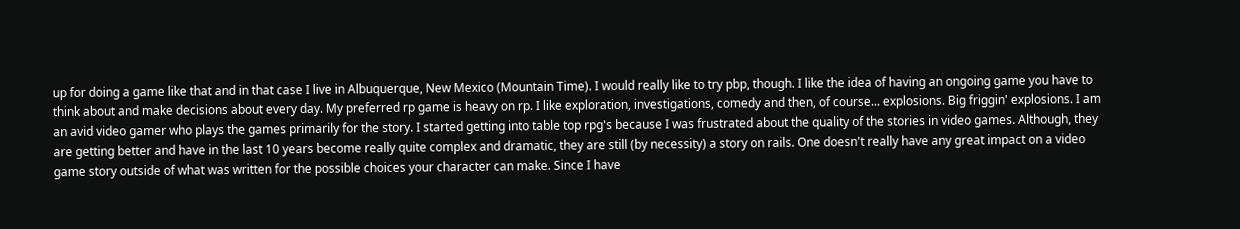up for doing a game like that and in that case I live in Albuquerque, New Mexico (Mountain Time). I would really like to try pbp, though. I like the idea of having an ongoing game you have to think about and make decisions about every day. My preferred rp game is heavy on rp. I like exploration, investigations, comedy and then, of course... explosions. Big friggin' explosions. I am an avid video gamer who plays the games primarily for the story. I started getting into table top rpg's because I was frustrated about the quality of the stories in video games. Although, they are getting better and have in the last 10 years become really quite complex and dramatic, they are still (by necessity) a story on rails. One doesn't really have any great impact on a video game story outside of what was written for the possible choices your character can make. Since I have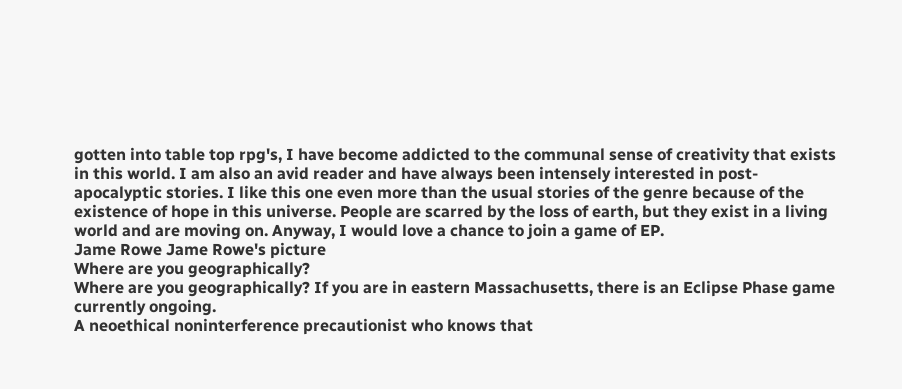gotten into table top rpg's, I have become addicted to the communal sense of creativity that exists in this world. I am also an avid reader and have always been intensely interested in post-apocalyptic stories. I like this one even more than the usual stories of the genre because of the existence of hope in this universe. People are scarred by the loss of earth, but they exist in a living world and are moving on. Anyway, I would love a chance to join a game of EP.
Jame Rowe Jame Rowe's picture
Where are you geographically?
Where are you geographically? If you are in eastern Massachusetts, there is an Eclipse Phase game currently ongoing.
A neoethical noninterference precautionist who knows that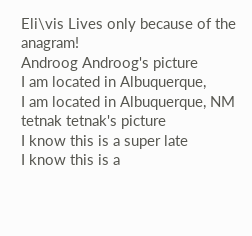Eli\vis Lives only because of the anagram!
Androog Androog's picture
I am located in Albuquerque,
I am located in Albuquerque, NM
tetnak tetnak's picture
I know this is a super late
I know this is a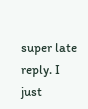super late reply. I just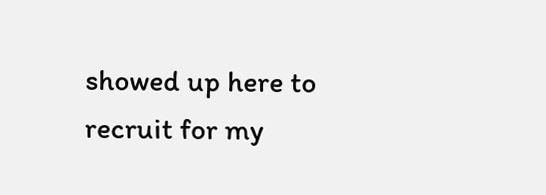showed up here to recruit for my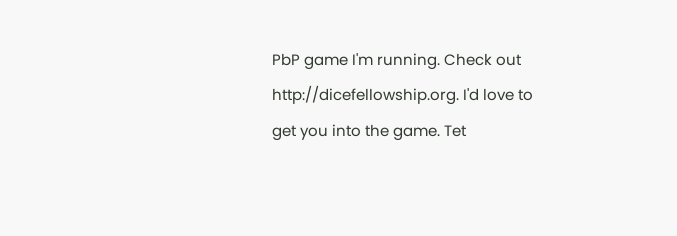PbP game I'm running. Check out http://dicefellowship.org. I'd love to get you into the game. Tet